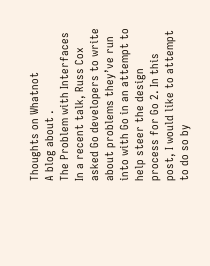Thoughts on Whatnot
A blog about .
The Problem with Interfaces
In a recent talk, Russ Cox asked Go developers to write about problems they’ve run into with Go in an attempt to help steer the design process for Go 2. In this post, I would like to attempt to do so by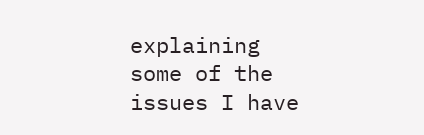explaining some of the issues I have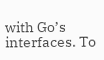with Go’s interfaces. To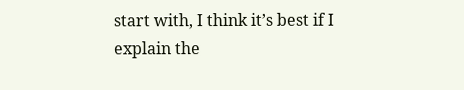start with, I think it’s best if I explain the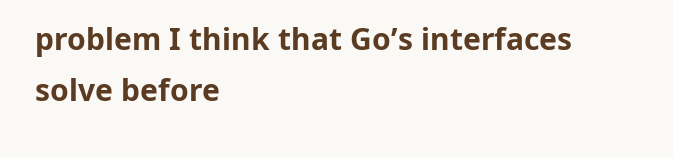problem I think that Go’s interfaces solve before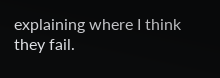explaining where I think they fail.